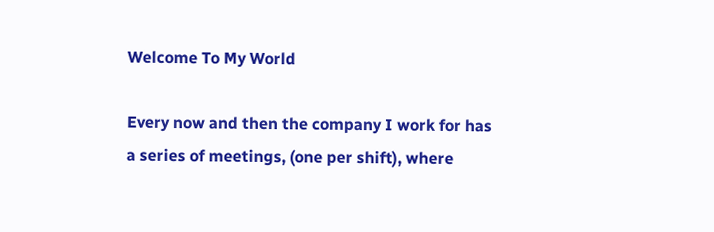Welcome To My World

Every now and then the company I work for has a series of meetings, (one per shift), where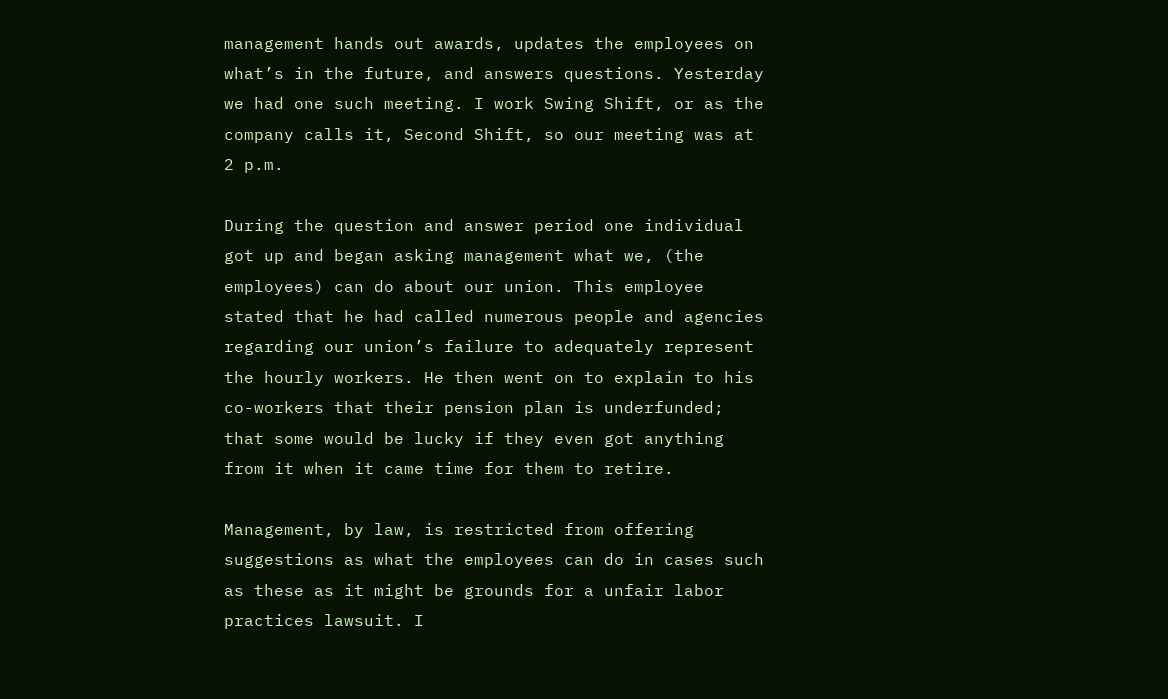management hands out awards, updates the employees on what’s in the future, and answers questions. Yesterday we had one such meeting. I work Swing Shift, or as the company calls it, Second Shift, so our meeting was at 2 p.m.

During the question and answer period one individual got up and began asking management what we, (the employees) can do about our union. This employee stated that he had called numerous people and agencies regarding our union’s failure to adequately represent the hourly workers. He then went on to explain to his co-workers that their pension plan is underfunded; that some would be lucky if they even got anything from it when it came time for them to retire.

Management, by law, is restricted from offering suggestions as what the employees can do in cases such as these as it might be grounds for a unfair labor practices lawsuit. I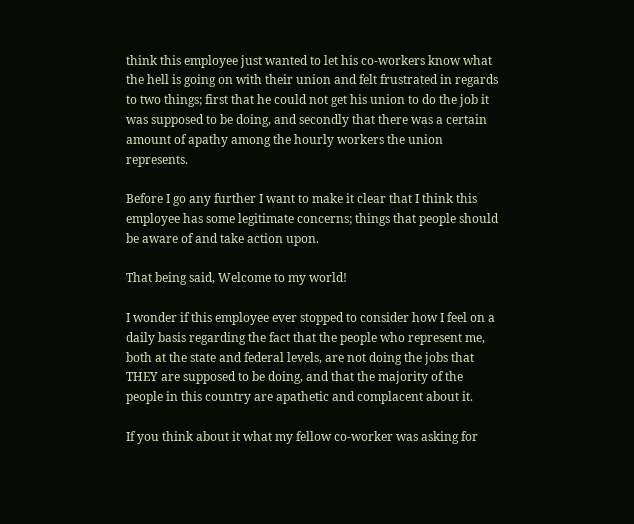think this employee just wanted to let his co-workers know what the hell is going on with their union and felt frustrated in regards to two things; first that he could not get his union to do the job it was supposed to be doing, and secondly that there was a certain amount of apathy among the hourly workers the union represents.

Before I go any further I want to make it clear that I think this employee has some legitimate concerns; things that people should be aware of and take action upon.

That being said, Welcome to my world!

I wonder if this employee ever stopped to consider how I feel on a daily basis regarding the fact that the people who represent me, both at the state and federal levels, are not doing the jobs that THEY are supposed to be doing, and that the majority of the people in this country are apathetic and complacent about it.

If you think about it what my fellow co-worker was asking for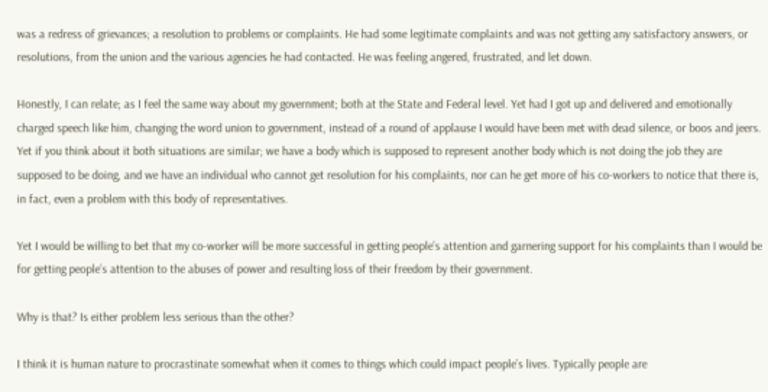was a redress of grievances; a resolution to problems or complaints. He had some legitimate complaints and was not getting any satisfactory answers, or resolutions, from the union and the various agencies he had contacted. He was feeling angered, frustrated, and let down.

Honestly, I can relate; as I feel the same way about my government; both at the State and Federal level. Yet had I got up and delivered and emotionally charged speech like him, changing the word union to government, instead of a round of applause I would have been met with dead silence, or boos and jeers.
Yet if you think about it both situations are similar; we have a body which is supposed to represent another body which is not doing the job they are supposed to be doing, and we have an individual who cannot get resolution for his complaints, nor can he get more of his co-workers to notice that there is, in fact, even a problem with this body of representatives.

Yet I would be willing to bet that my co-worker will be more successful in getting people’s attention and garnering support for his complaints than I would be for getting people’s attention to the abuses of power and resulting loss of their freedom by their government.

Why is that? Is either problem less serious than the other?

I think it is human nature to procrastinate somewhat when it comes to things which could impact people’s lives. Typically people are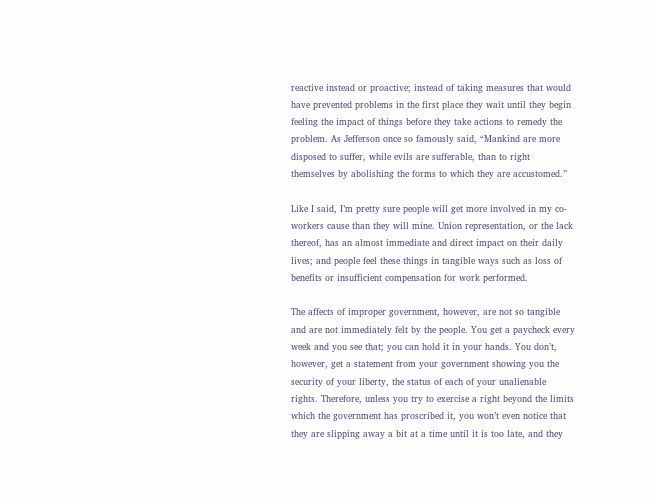reactive instead or proactive; instead of taking measures that would have prevented problems in the first place they wait until they begin feeling the impact of things before they take actions to remedy the problem. As Jefferson once so famously said, “Mankind are more disposed to suffer, while evils are sufferable, than to right themselves by abolishing the forms to which they are accustomed.”

Like I said, I’m pretty sure people will get more involved in my co-workers cause than they will mine. Union representation, or the lack thereof, has an almost immediate and direct impact on their daily lives; and people feel these things in tangible ways such as loss of benefits or insufficient compensation for work performed.

The affects of improper government, however, are not so tangible and are not immediately felt by the people. You get a paycheck every week and you see that; you can hold it in your hands. You don’t, however, get a statement from your government showing you the security of your liberty, the status of each of your unalienable rights. Therefore, unless you try to exercise a right beyond the limits which the government has proscribed it, you won’t even notice that they are slipping away a bit at a time until it is too late, and they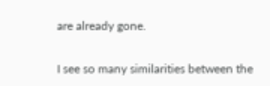are already gone.

I see so many similarities between the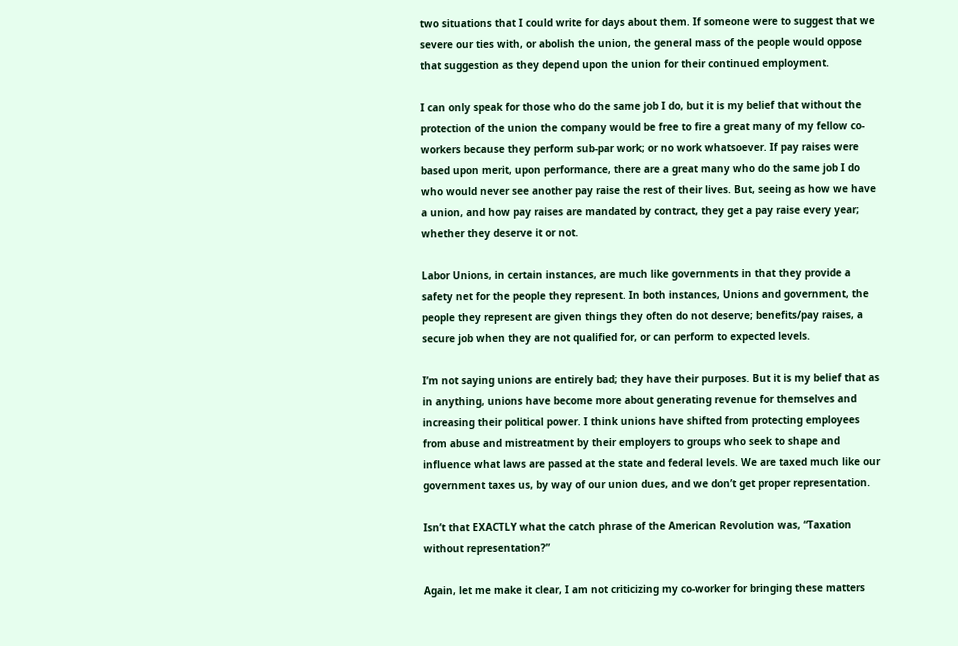two situations that I could write for days about them. If someone were to suggest that we severe our ties with, or abolish the union, the general mass of the people would oppose that suggestion as they depend upon the union for their continued employment.

I can only speak for those who do the same job I do, but it is my belief that without the protection of the union the company would be free to fire a great many of my fellow co-workers because they perform sub-par work; or no work whatsoever. If pay raises were based upon merit, upon performance, there are a great many who do the same job I do who would never see another pay raise the rest of their lives. But, seeing as how we have a union, and how pay raises are mandated by contract, they get a pay raise every year; whether they deserve it or not.

Labor Unions, in certain instances, are much like governments in that they provide a safety net for the people they represent. In both instances, Unions and government, the people they represent are given things they often do not deserve; benefits/pay raises, a secure job when they are not qualified for, or can perform to expected levels.

I’m not saying unions are entirely bad; they have their purposes. But it is my belief that as in anything, unions have become more about generating revenue for themselves and increasing their political power. I think unions have shifted from protecting employees from abuse and mistreatment by their employers to groups who seek to shape and influence what laws are passed at the state and federal levels. We are taxed much like our government taxes us, by way of our union dues, and we don’t get proper representation.

Isn’t that EXACTLY what the catch phrase of the American Revolution was, “Taxation without representation?”

Again, let me make it clear, I am not criticizing my co-worker for bringing these matters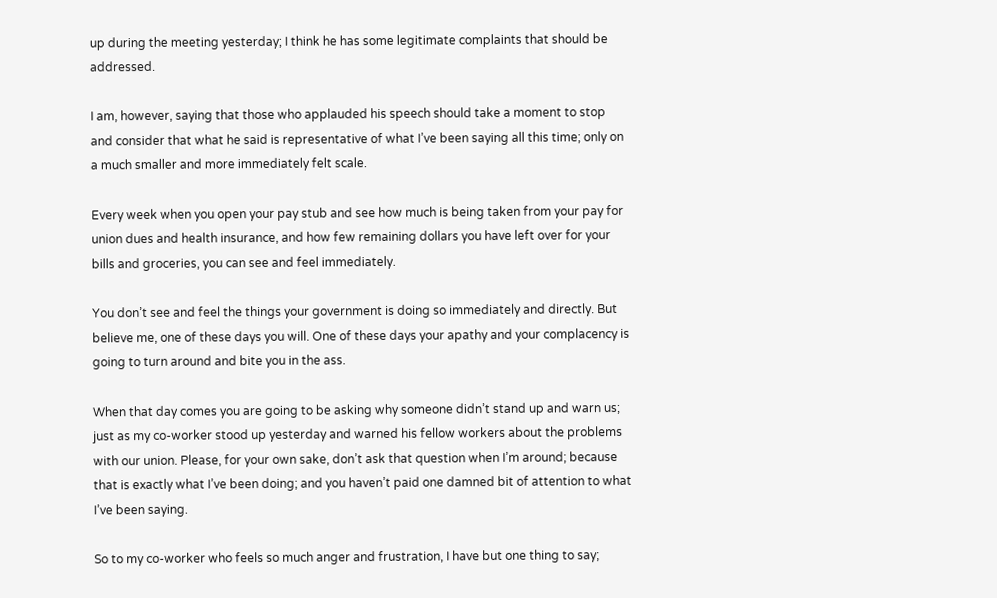up during the meeting yesterday; I think he has some legitimate complaints that should be addressed.

I am, however, saying that those who applauded his speech should take a moment to stop and consider that what he said is representative of what I’ve been saying all this time; only on a much smaller and more immediately felt scale.

Every week when you open your pay stub and see how much is being taken from your pay for union dues and health insurance, and how few remaining dollars you have left over for your bills and groceries, you can see and feel immediately.

You don’t see and feel the things your government is doing so immediately and directly. But believe me, one of these days you will. One of these days your apathy and your complacency is going to turn around and bite you in the ass.

When that day comes you are going to be asking why someone didn’t stand up and warn us; just as my co-worker stood up yesterday and warned his fellow workers about the problems with our union. Please, for your own sake, don’t ask that question when I’m around; because that is exactly what I’ve been doing; and you haven’t paid one damned bit of attention to what I’ve been saying.

So to my co-worker who feels so much anger and frustration, I have but one thing to say;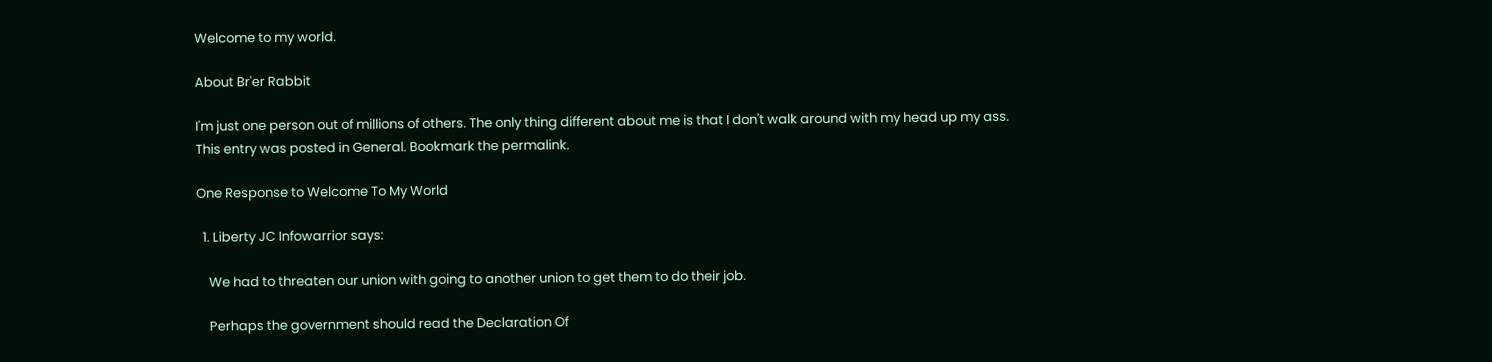Welcome to my world.

About Br'er Rabbit

I'm just one person out of millions of others. The only thing different about me is that I don't walk around with my head up my ass.
This entry was posted in General. Bookmark the permalink.

One Response to Welcome To My World

  1. Liberty JC Infowarrior says:

    We had to threaten our union with going to another union to get them to do their job.

    Perhaps the government should read the Declaration Of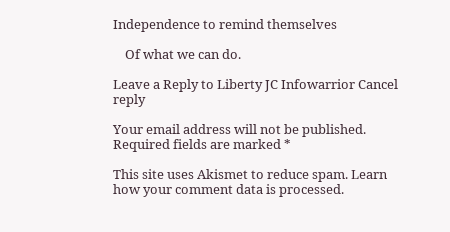Independence to remind themselves

    Of what we can do.

Leave a Reply to Liberty JC Infowarrior Cancel reply

Your email address will not be published. Required fields are marked *

This site uses Akismet to reduce spam. Learn how your comment data is processed.